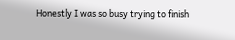Honestly I was so busy trying to finish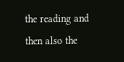the reading and then also the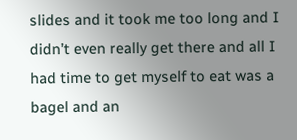slides and it took me too long and I didn’t even really get there and all I had time to get myself to eat was a bagel and an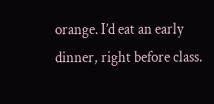orange. I’d eat an early dinner, right before class.